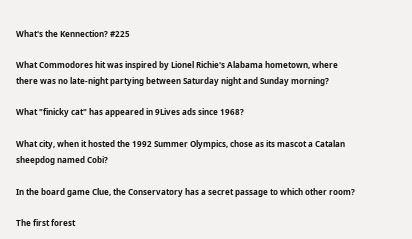What's the Kennection? #225

What Commodores hit was inspired by Lionel Richie's Alabama hometown, where there was no late-night partying between Saturday night and Sunday morning?

What "finicky cat" has appeared in 9Lives ads since 1968?

What city, when it hosted the 1992 Summer Olympics, chose as its mascot a Catalan sheepdog named Cobi?

In the board game Clue, the Conservatory has a secret passage to which other room?

The first forest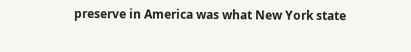preserve in America was what New York state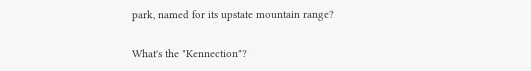park, named for its upstate mountain range?

What's the "Kennection"?